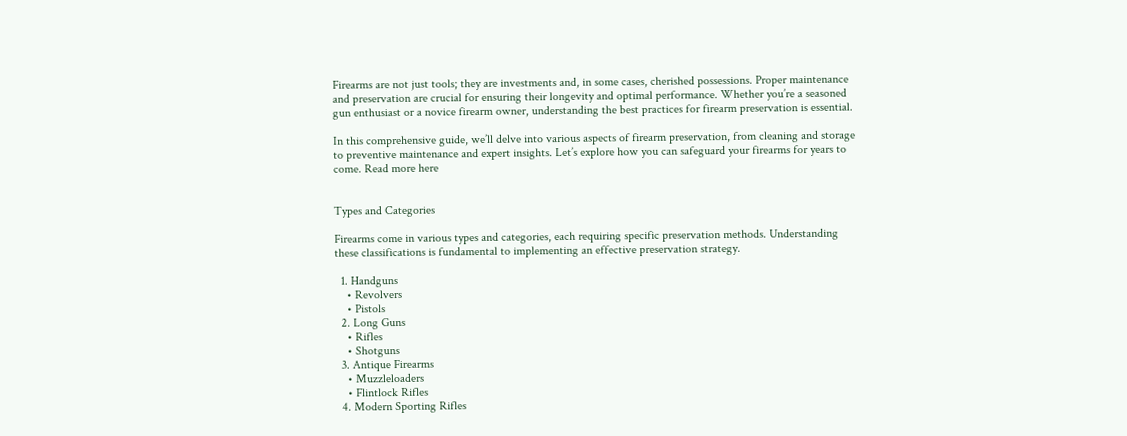Firearms are not just tools; they are investments and, in some cases, cherished possessions. Proper maintenance and preservation are crucial for ensuring their longevity and optimal performance. Whether you’re a seasoned gun enthusiast or a novice firearm owner, understanding the best practices for firearm preservation is essential.

In this comprehensive guide, we’ll delve into various aspects of firearm preservation, from cleaning and storage to preventive maintenance and expert insights. Let’s explore how you can safeguard your firearms for years to come. Read more here


Types and Categories

Firearms come in various types and categories, each requiring specific preservation methods. Understanding these classifications is fundamental to implementing an effective preservation strategy.

  1. Handguns
    • Revolvers
    • Pistols
  2. Long Guns
    • Rifles
    • Shotguns
  3. Antique Firearms
    • Muzzleloaders
    • Flintlock Rifles
  4. Modern Sporting Rifles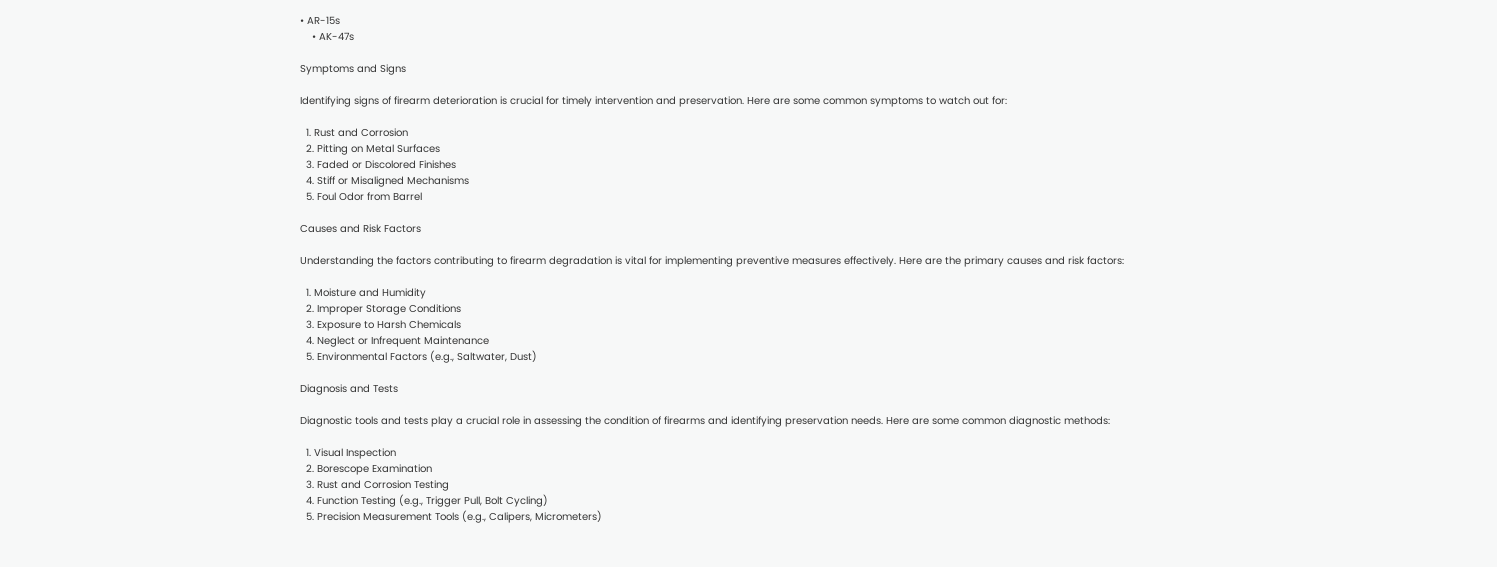• AR-15s
    • AK-47s

Symptoms and Signs

Identifying signs of firearm deterioration is crucial for timely intervention and preservation. Here are some common symptoms to watch out for:

  1. Rust and Corrosion
  2. Pitting on Metal Surfaces
  3. Faded or Discolored Finishes
  4. Stiff or Misaligned Mechanisms
  5. Foul Odor from Barrel

Causes and Risk Factors

Understanding the factors contributing to firearm degradation is vital for implementing preventive measures effectively. Here are the primary causes and risk factors:

  1. Moisture and Humidity
  2. Improper Storage Conditions
  3. Exposure to Harsh Chemicals
  4. Neglect or Infrequent Maintenance
  5. Environmental Factors (e.g., Saltwater, Dust)

Diagnosis and Tests

Diagnostic tools and tests play a crucial role in assessing the condition of firearms and identifying preservation needs. Here are some common diagnostic methods:

  1. Visual Inspection
  2. Borescope Examination
  3. Rust and Corrosion Testing
  4. Function Testing (e.g., Trigger Pull, Bolt Cycling)
  5. Precision Measurement Tools (e.g., Calipers, Micrometers)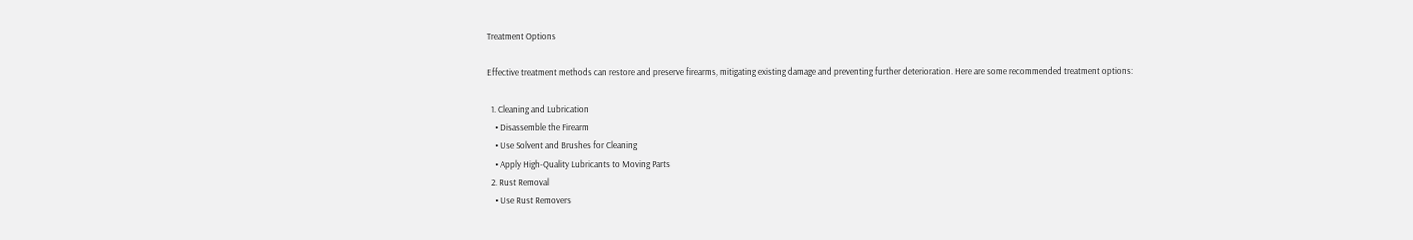Treatment Options

Effective treatment methods can restore and preserve firearms, mitigating existing damage and preventing further deterioration. Here are some recommended treatment options:

  1. Cleaning and Lubrication
    • Disassemble the Firearm
    • Use Solvent and Brushes for Cleaning
    • Apply High-Quality Lubricants to Moving Parts
  2. Rust Removal
    • Use Rust Removers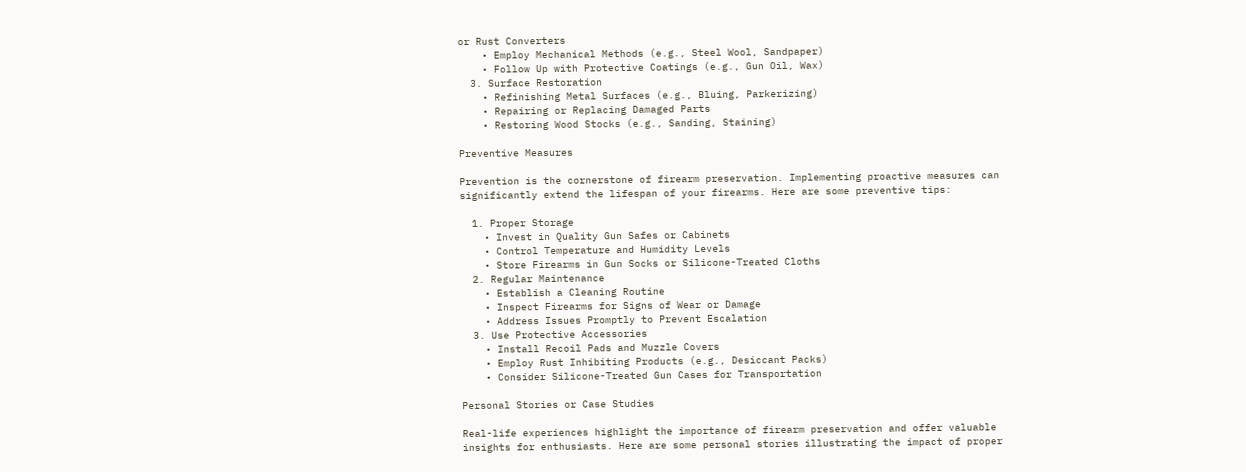or Rust Converters
    • Employ Mechanical Methods (e.g., Steel Wool, Sandpaper)
    • Follow Up with Protective Coatings (e.g., Gun Oil, Wax)
  3. Surface Restoration
    • Refinishing Metal Surfaces (e.g., Bluing, Parkerizing)
    • Repairing or Replacing Damaged Parts
    • Restoring Wood Stocks (e.g., Sanding, Staining)

Preventive Measures

Prevention is the cornerstone of firearm preservation. Implementing proactive measures can significantly extend the lifespan of your firearms. Here are some preventive tips:

  1. Proper Storage
    • Invest in Quality Gun Safes or Cabinets
    • Control Temperature and Humidity Levels
    • Store Firearms in Gun Socks or Silicone-Treated Cloths
  2. Regular Maintenance
    • Establish a Cleaning Routine
    • Inspect Firearms for Signs of Wear or Damage
    • Address Issues Promptly to Prevent Escalation
  3. Use Protective Accessories
    • Install Recoil Pads and Muzzle Covers
    • Employ Rust Inhibiting Products (e.g., Desiccant Packs)
    • Consider Silicone-Treated Gun Cases for Transportation

Personal Stories or Case Studies

Real-life experiences highlight the importance of firearm preservation and offer valuable insights for enthusiasts. Here are some personal stories illustrating the impact of proper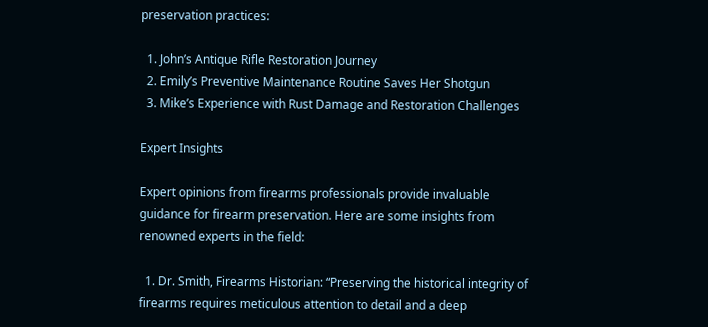preservation practices:

  1. John’s Antique Rifle Restoration Journey
  2. Emily’s Preventive Maintenance Routine Saves Her Shotgun
  3. Mike’s Experience with Rust Damage and Restoration Challenges

Expert Insights

Expert opinions from firearms professionals provide invaluable guidance for firearm preservation. Here are some insights from renowned experts in the field:

  1. Dr. Smith, Firearms Historian: “Preserving the historical integrity of firearms requires meticulous attention to detail and a deep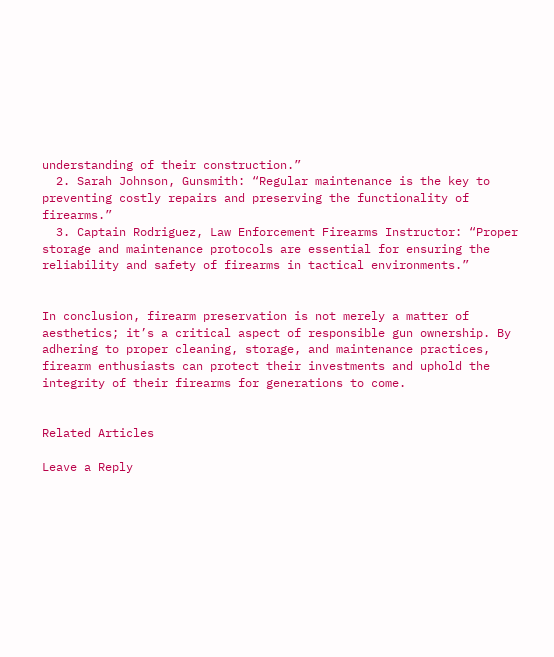understanding of their construction.”
  2. Sarah Johnson, Gunsmith: “Regular maintenance is the key to preventing costly repairs and preserving the functionality of firearms.”
  3. Captain Rodriguez, Law Enforcement Firearms Instructor: “Proper storage and maintenance protocols are essential for ensuring the reliability and safety of firearms in tactical environments.”


In conclusion, firearm preservation is not merely a matter of aesthetics; it’s a critical aspect of responsible gun ownership. By adhering to proper cleaning, storage, and maintenance practices, firearm enthusiasts can protect their investments and uphold the integrity of their firearms for generations to come.


Related Articles

Leave a Reply